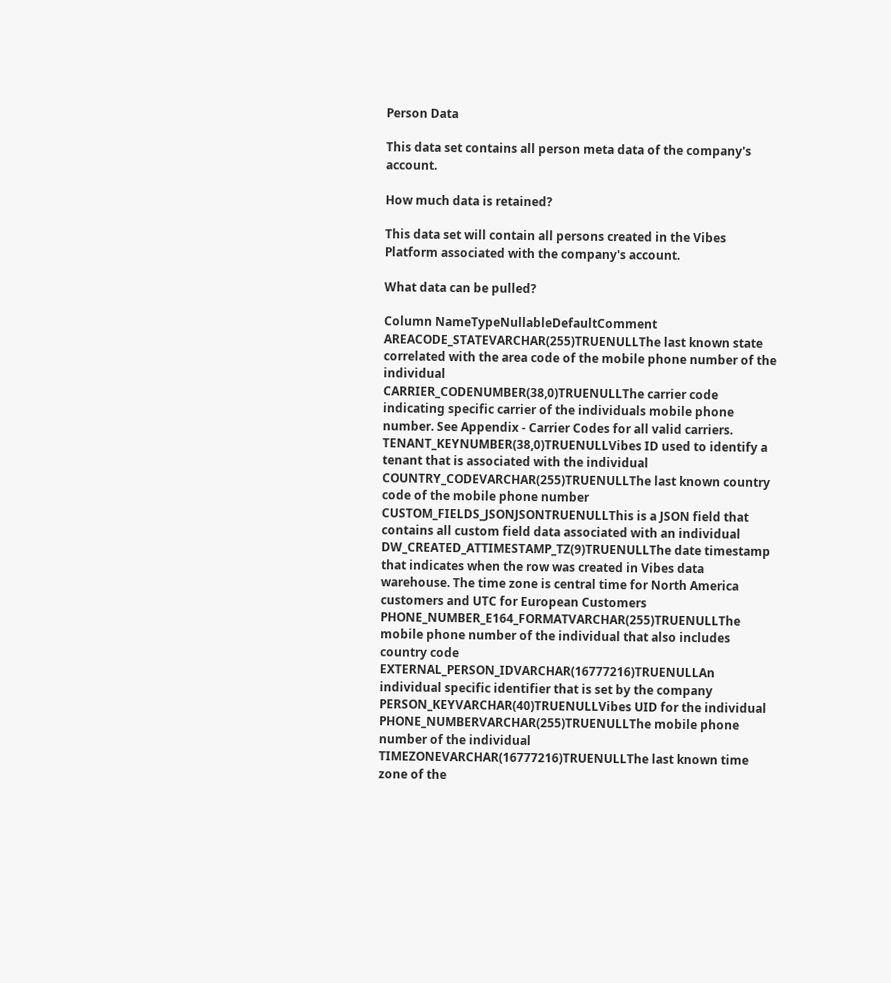Person Data

This data set contains all person meta data of the company's account.

How much data is retained?

This data set will contain all persons created in the Vibes Platform associated with the company's account.

What data can be pulled?

Column NameTypeNullableDefaultComment
AREACODE_STATEVARCHAR(255)TRUENULLThe last known state correlated with the area code of the mobile phone number of the individual
CARRIER_CODENUMBER(38,0)TRUENULLThe carrier code indicating specific carrier of the individuals mobile phone number. See Appendix - Carrier Codes for all valid carriers.
TENANT_KEYNUMBER(38,0)TRUENULLVibes ID used to identify a tenant that is associated with the individual
COUNTRY_CODEVARCHAR(255)TRUENULLThe last known country code of the mobile phone number
CUSTOM_FIELDS_JSONJSONTRUENULLThis is a JSON field that contains all custom field data associated with an individual
DW_CREATED_ATTIMESTAMP_TZ(9)TRUENULLThe date timestamp that indicates when the row was created in Vibes data warehouse. The time zone is central time for North America customers and UTC for European Customers
PHONE_NUMBER_E164_FORMATVARCHAR(255)TRUENULLThe mobile phone number of the individual that also includes country code
EXTERNAL_PERSON_IDVARCHAR(16777216)TRUENULLAn individual specific identifier that is set by the company
PERSON_KEYVARCHAR(40)TRUENULLVibes UID for the individual
PHONE_NUMBERVARCHAR(255)TRUENULLThe mobile phone number of the individual
TIMEZONEVARCHAR(16777216)TRUENULLThe last known time zone of the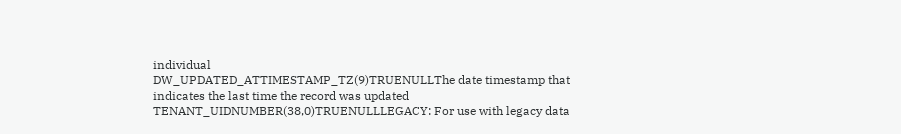individual
DW_UPDATED_ATTIMESTAMP_TZ(9)TRUENULLThe date timestamp that indicates the last time the record was updated
TENANT_UIDNUMBER(38,0)TRUENULLLEGACY: For use with legacy data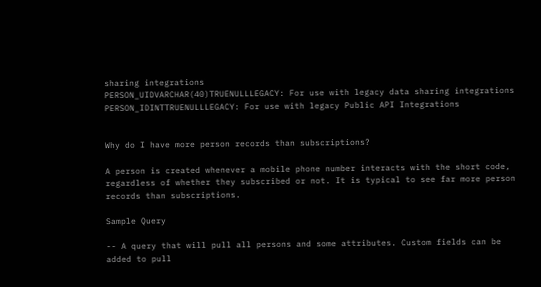sharing integrations
PERSON_UIDVARCHAR(40)TRUENULLLEGACY: For use with legacy data sharing integrations
PERSON_IDINTTRUENULLLEGACY: For use with legacy Public API Integrations


Why do I have more person records than subscriptions?

A person is created whenever a mobile phone number interacts with the short code, regardless of whether they subscribed or not. It is typical to see far more person records than subscriptions.

Sample Query

-- A query that will pull all persons and some attributes. Custom fields can be added to pull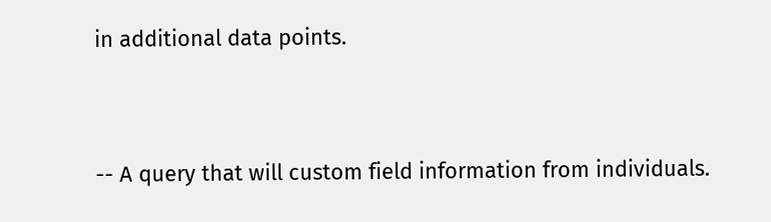in additional data points.


-- A query that will custom field information from individuals.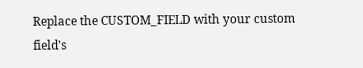Replace the CUSTOM_FIELD with your custom field's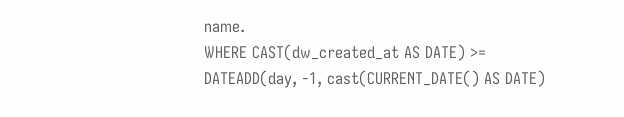name.
WHERE CAST(dw_created_at AS DATE) >= DATEADD(day, -1, cast(CURRENT_DATE() AS DATE)